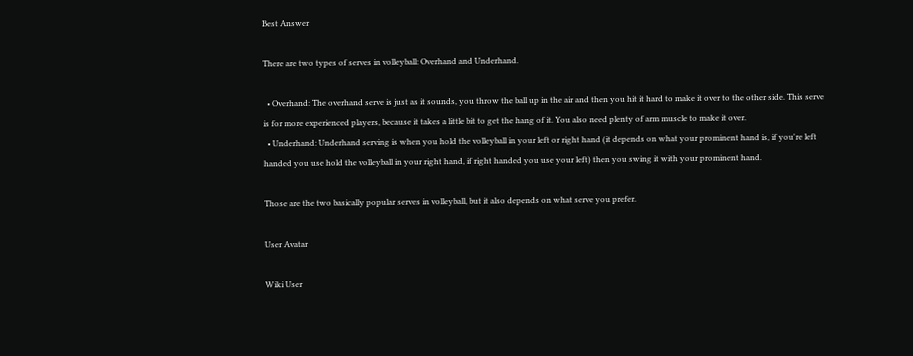Best Answer

There are two types of serves in volleyball: Overhand and Underhand.

  • Overhand: The overhand serve is just as it sounds, you throw the ball up in the air and then you hit it hard to make it over to the other side. This serve is for more experienced players, because it takes a little bit to get the hang of it. You also need plenty of arm muscle to make it over.
  • Underhand: Underhand serving is when you hold the volleyball in your left or right hand (it depends on what your prominent hand is, if you're left handed you use hold the volleyball in your right hand, if right handed you use your left) then you swing it with your prominent hand.

Those are the two basically popular serves in volleyball, but it also depends on what serve you prefer.

User Avatar

Wiki User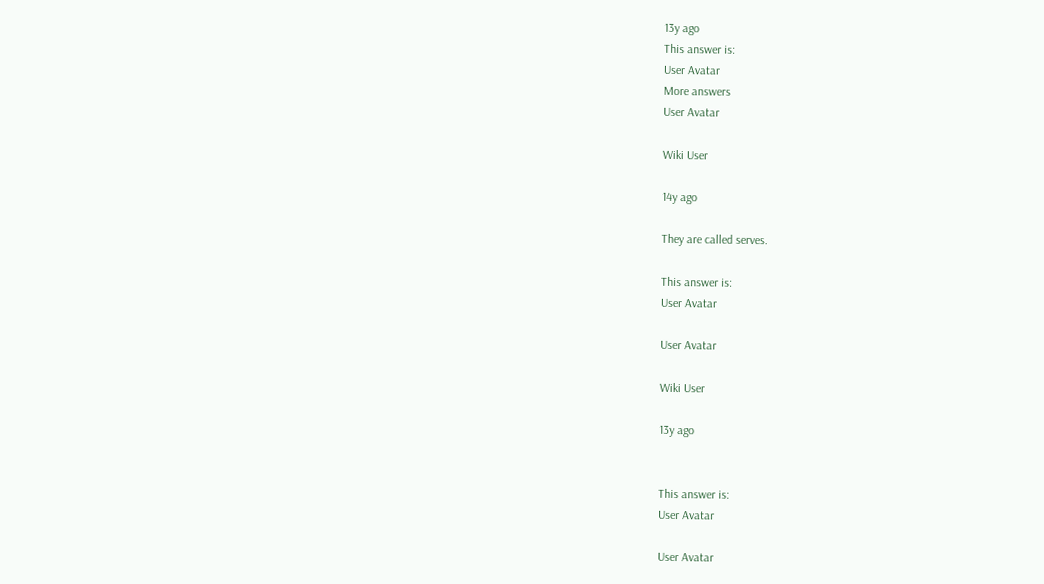13y ago
This answer is:
User Avatar
More answers
User Avatar

Wiki User

14y ago

They are called serves.

This answer is:
User Avatar

User Avatar

Wiki User

13y ago


This answer is:
User Avatar

User Avatar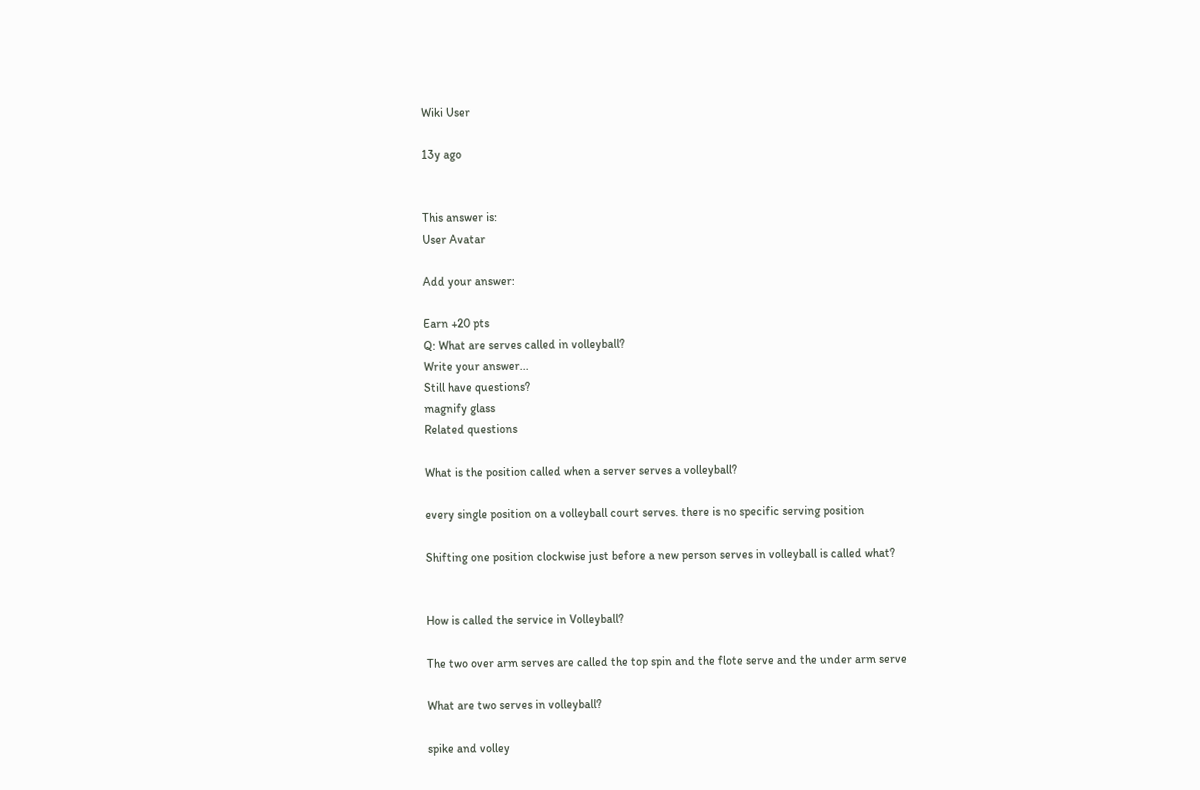Wiki User

13y ago


This answer is:
User Avatar

Add your answer:

Earn +20 pts
Q: What are serves called in volleyball?
Write your answer...
Still have questions?
magnify glass
Related questions

What is the position called when a server serves a volleyball?

every single position on a volleyball court serves. there is no specific serving position

Shifting one position clockwise just before a new person serves in volleyball is called what?


How is called the service in Volleyball?

The two over arm serves are called the top spin and the flote serve and the under arm serve

What are two serves in volleyball?

spike and volley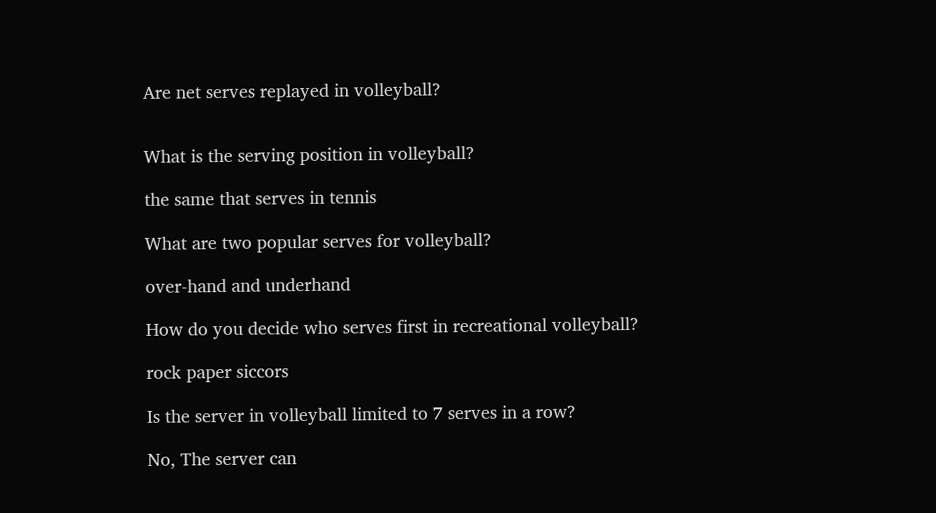Are net serves replayed in volleyball?


What is the serving position in volleyball?

the same that serves in tennis

What are two popular serves for volleyball?

over-hand and underhand

How do you decide who serves first in recreational volleyball?

rock paper siccors

Is the server in volleyball limited to 7 serves in a row?

No, The server can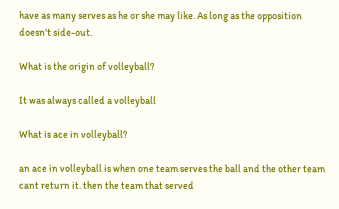have as many serves as he or she may like. As long as the opposition doesn't side-out.

What is the origin of volleyball?

It was always called a volleyball

What is ace in volleyball?

an ace in volleyball is when one team serves the ball and the other team cant return it. then the team that served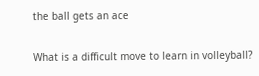the ball gets an ace

What is a difficult move to learn in volleyball?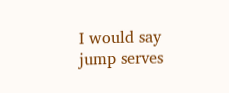I would say jump serves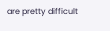are pretty difficult